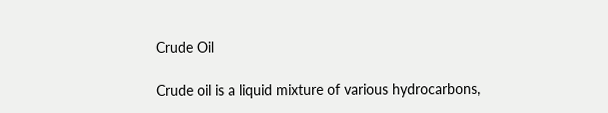Crude Oil

Crude oil is a liquid mixture of various hydrocarbons,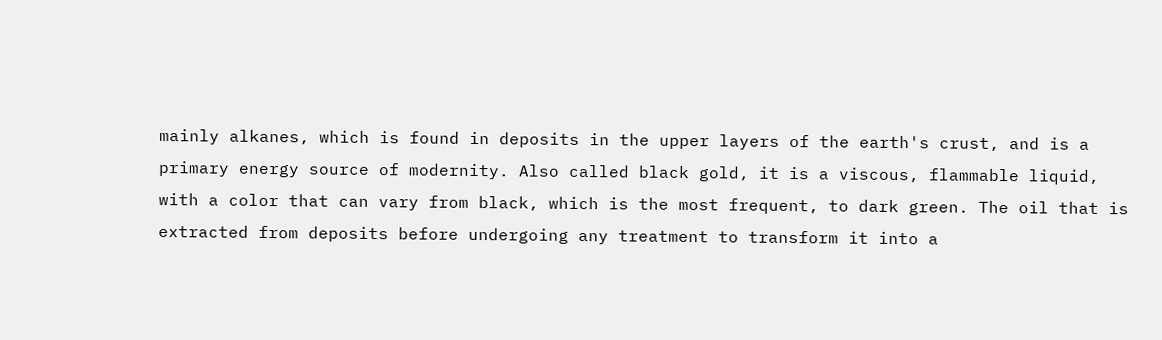mainly alkanes, which is found in deposits in the upper layers of the earth's crust, and is a primary energy source of modernity. Also called black gold, it is a viscous, flammable liquid, with a color that can vary from black, which is the most frequent, to dark green. The oil that is extracted from deposits before undergoing any treatment to transform it into a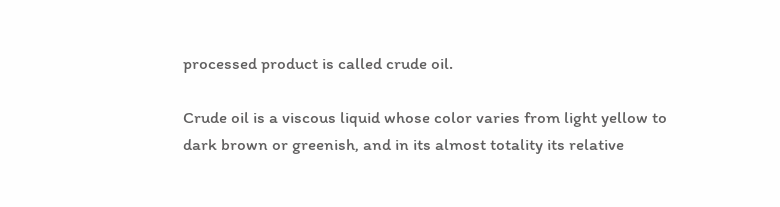processed product is called crude oil.

Crude oil is a viscous liquid whose color varies from light yellow to dark brown or greenish, and in its almost totality its relative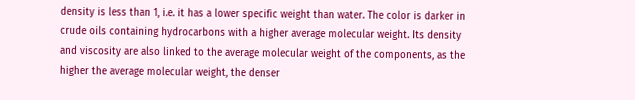density is less than 1, i.e. it has a lower specific weight than water. The color is darker in crude oils containing hydrocarbons with a higher average molecular weight. Its density and viscosity are also linked to the average molecular weight of the components, as the higher the average molecular weight, the denser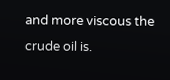and more viscous the crude oil is.